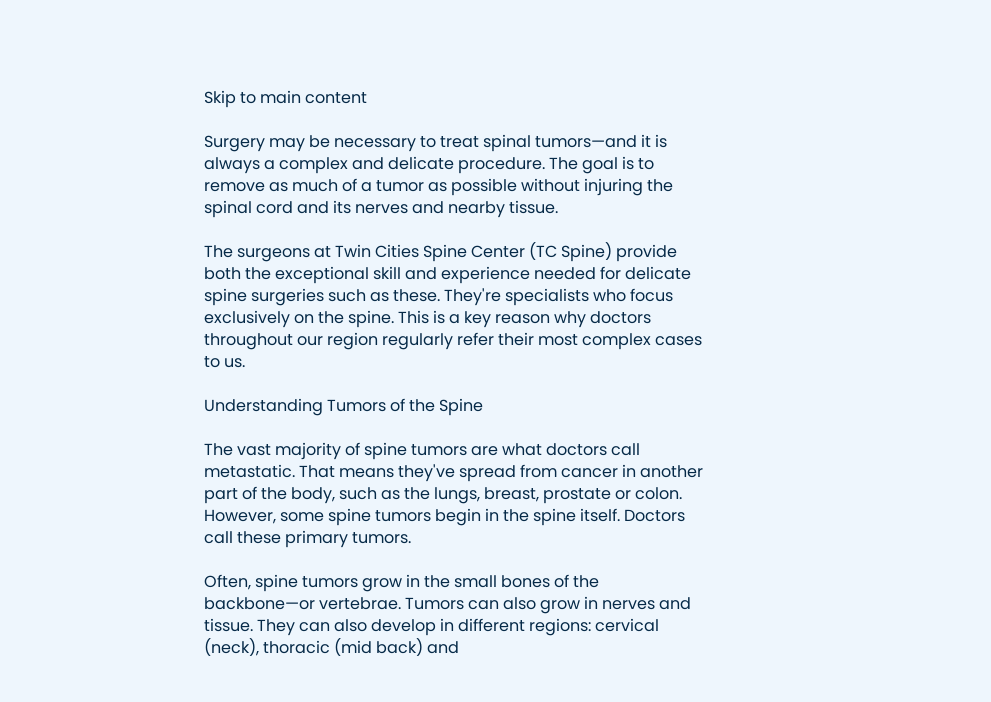Skip to main content

Surgery may be necessary to treat spinal tumors—and it is always a complex and delicate procedure. The goal is to remove as much of a tumor as possible without injuring the spinal cord and its nerves and nearby tissue.

The surgeons at Twin Cities Spine Center (TC Spine) provide both the exceptional skill and experience needed for delicate spine surgeries such as these. They're specialists who focus exclusively on the spine. This is a key reason why doctors throughout our region regularly refer their most complex cases to us.

Understanding Tumors of the Spine

The vast majority of spine tumors are what doctors call metastatic. That means they've spread from cancer in another part of the body, such as the lungs, breast, prostate or colon. However, some spine tumors begin in the spine itself. Doctors call these primary tumors.

Often, spine tumors grow in the small bones of the backbone—or vertebrae. Tumors can also grow in nerves and tissue. They can also develop in different regions: cervical (neck), thoracic (mid back) and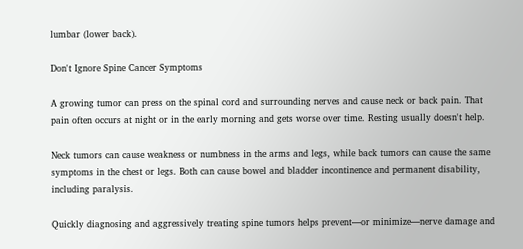lumbar (lower back).

Don't Ignore Spine Cancer Symptoms

A growing tumor can press on the spinal cord and surrounding nerves and cause neck or back pain. That pain often occurs at night or in the early morning and gets worse over time. Resting usually doesn't help.

Neck tumors can cause weakness or numbness in the arms and legs, while back tumors can cause the same symptoms in the chest or legs. Both can cause bowel and bladder incontinence and permanent disability, including paralysis.

Quickly diagnosing and aggressively treating spine tumors helps prevent—or minimize—nerve damage and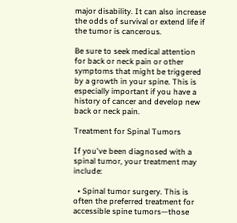major disability. It can also increase the odds of survival or extend life if the tumor is cancerous.

Be sure to seek medical attention for back or neck pain or other symptoms that might be triggered by a growth in your spine. This is especially important if you have a history of cancer and develop new back or neck pain.

Treatment for Spinal Tumors

If you've been diagnosed with a spinal tumor, your treatment may include:

  • Spinal tumor surgery. This is often the preferred treatment for accessible spine tumors—those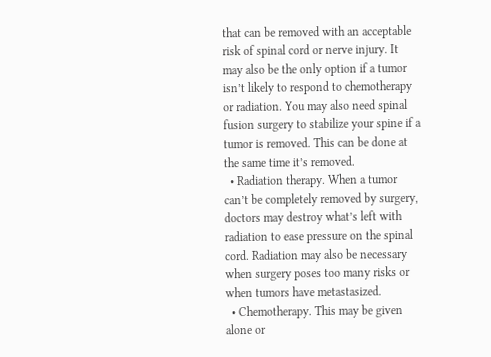that can be removed with an acceptable risk of spinal cord or nerve injury. It may also be the only option if a tumor isn’t likely to respond to chemotherapy or radiation. You may also need spinal fusion surgery to stabilize your spine if a tumor is removed. This can be done at the same time it’s removed.
  • Radiation therapy. When a tumor can’t be completely removed by surgery, doctors may destroy what’s left with radiation to ease pressure on the spinal cord. Radiation may also be necessary when surgery poses too many risks or when tumors have metastasized.
  • Chemotherapy. This may be given alone or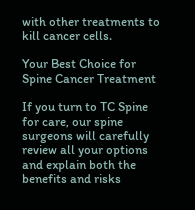with other treatments to kill cancer cells.

Your Best Choice for Spine Cancer Treatment

If you turn to TC Spine for care, our spine surgeons will carefully review all your options and explain both the benefits and risks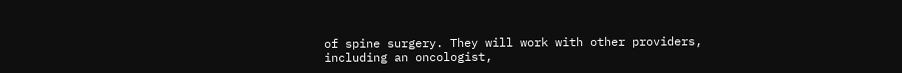of spine surgery. They will work with other providers, including an oncologist,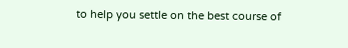to help you settle on the best course of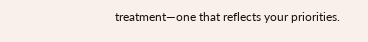treatment—one that reflects your priorities.